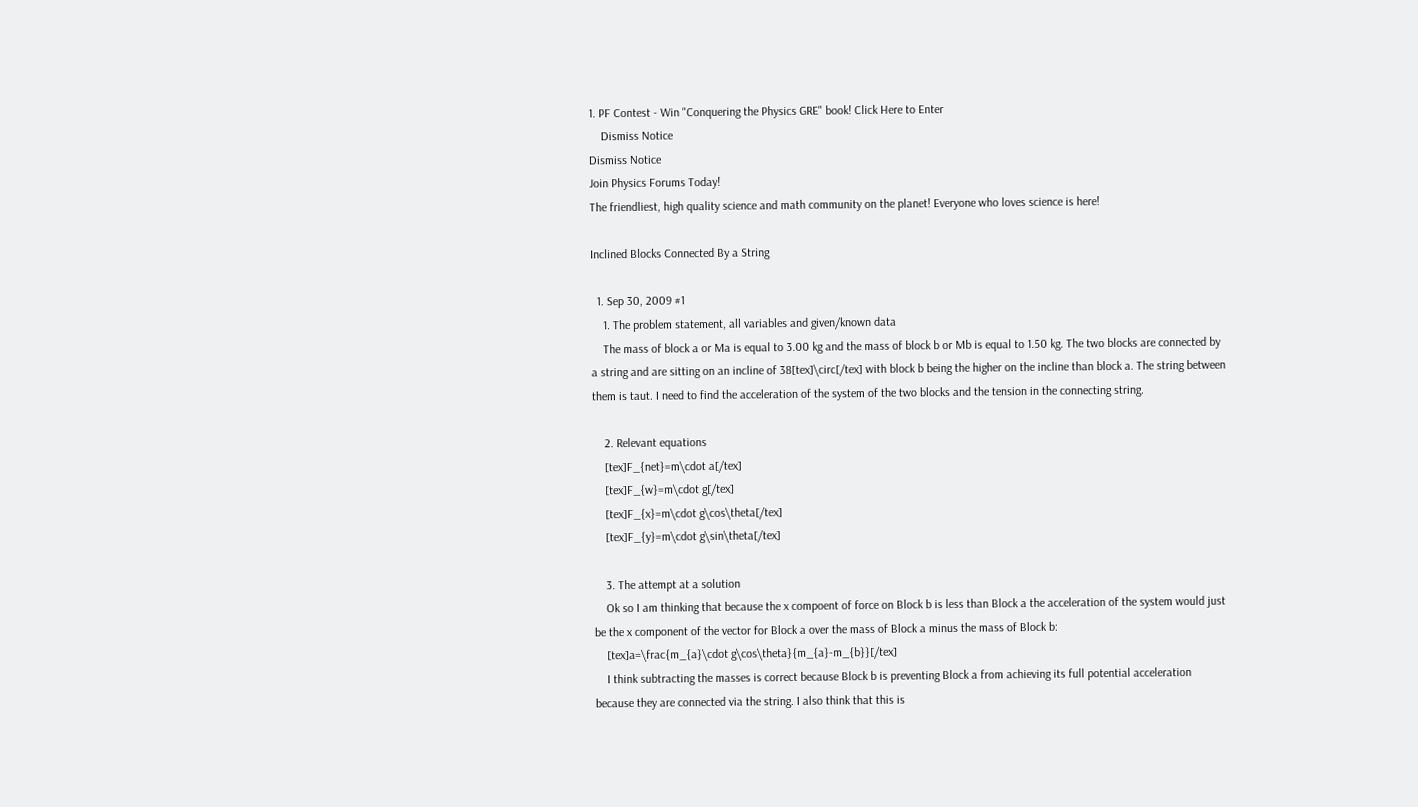1. PF Contest - Win "Conquering the Physics GRE" book! Click Here to Enter
    Dismiss Notice
Dismiss Notice
Join Physics Forums Today!
The friendliest, high quality science and math community on the planet! Everyone who loves science is here!

Inclined Blocks Connected By a String

  1. Sep 30, 2009 #1
    1. The problem statement, all variables and given/known data
    The mass of block a or Ma is equal to 3.00 kg and the mass of block b or Mb is equal to 1.50 kg. The two blocks are connected by a string and are sitting on an incline of 38[tex]\circ[/tex] with block b being the higher on the incline than block a. The string between them is taut. I need to find the acceleration of the system of the two blocks and the tension in the connecting string.

    2. Relevant equations
    [tex]F_{net}=m\cdot a[/tex]
    [tex]F_{w}=m\cdot g[/tex]
    [tex]F_{x}=m\cdot g\cos\theta[/tex]
    [tex]F_{y}=m\cdot g\sin\theta[/tex]

    3. The attempt at a solution
    Ok so I am thinking that because the x compoent of force on Block b is less than Block a the acceleration of the system would just be the x component of the vector for Block a over the mass of Block a minus the mass of Block b:
    [tex]a=\frac{m_{a}\cdot g\cos\theta}{m_{a}-m_{b}}[/tex]
    I think subtracting the masses is correct because Block b is preventing Block a from achieving its full potential acceleration because they are connected via the string. I also think that this is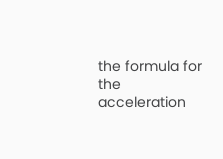the formula for the acceleration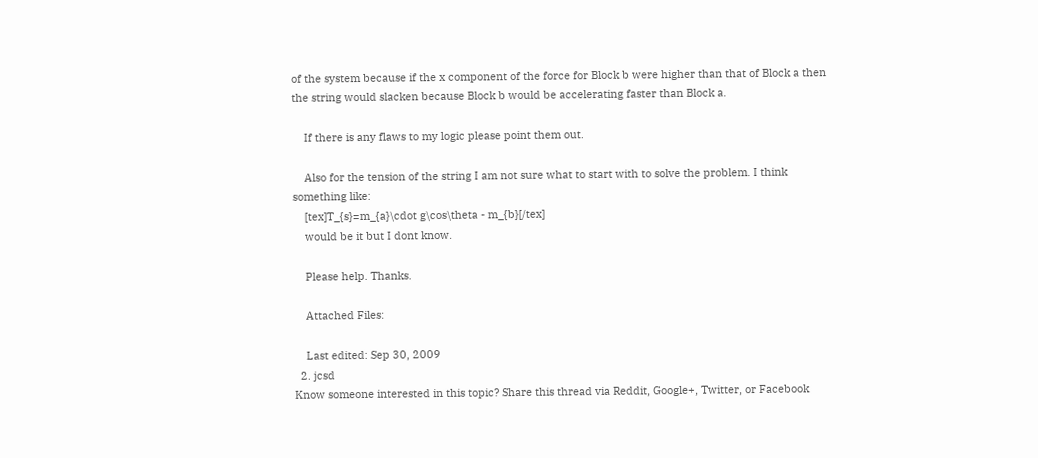of the system because if the x component of the force for Block b were higher than that of Block a then the string would slacken because Block b would be accelerating faster than Block a.

    If there is any flaws to my logic please point them out.

    Also for the tension of the string I am not sure what to start with to solve the problem. I think something like:
    [tex]T_{s}=m_{a}\cdot g\cos\theta - m_{b}[/tex]
    would be it but I dont know.

    Please help. Thanks.

    Attached Files:

    Last edited: Sep 30, 2009
  2. jcsd
Know someone interested in this topic? Share this thread via Reddit, Google+, Twitter, or Facebook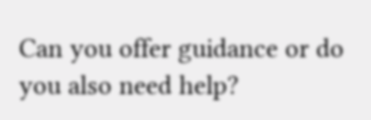Can you offer guidance or do you also need help?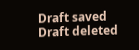Draft saved Draft deleted